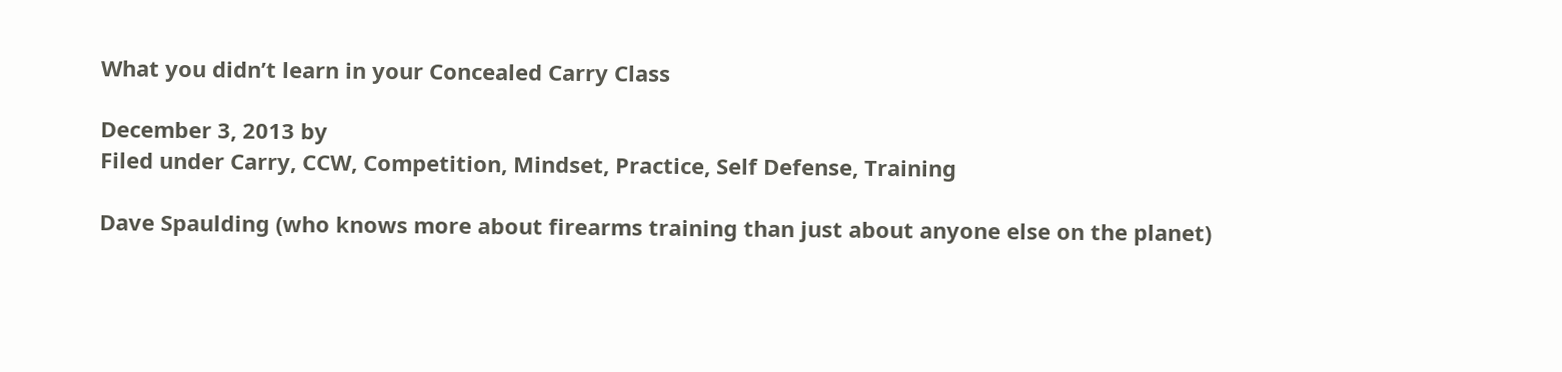What you didn’t learn in your Concealed Carry Class

December 3, 2013 by
Filed under Carry, CCW, Competition, Mindset, Practice, Self Defense, Training

Dave Spaulding (who knows more about firearms training than just about anyone else on the planet)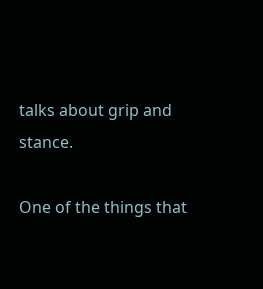talks about grip and stance.

One of the things that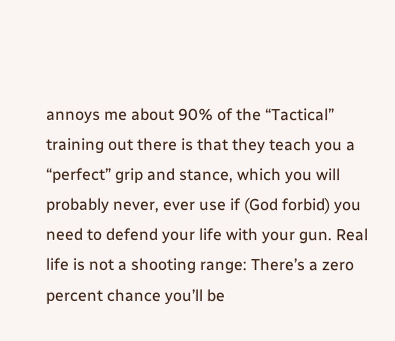annoys me about 90% of the “Tactical” training out there is that they teach you a “perfect” grip and stance, which you will probably never, ever use if (God forbid) you need to defend your life with your gun. Real life is not a shooting range: There’s a zero percent chance you’ll be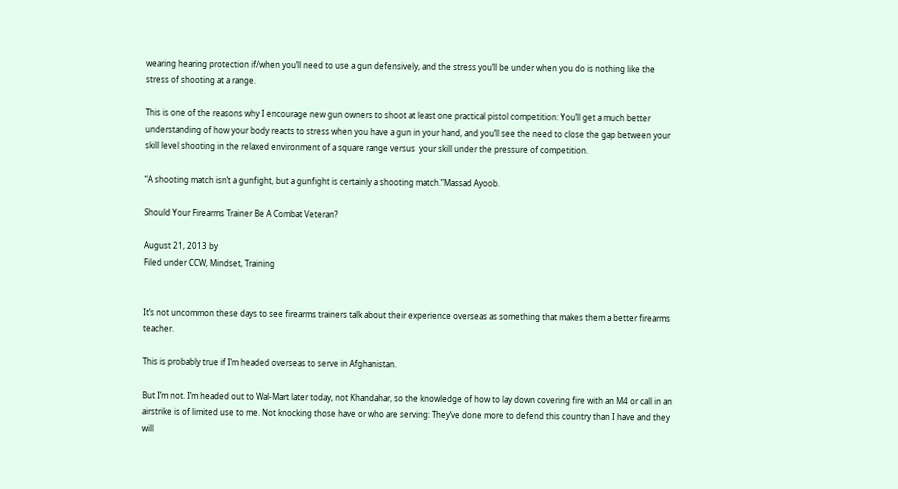wearing hearing protection if/when you’ll need to use a gun defensively, and the stress you’ll be under when you do is nothing like the stress of shooting at a range.

This is one of the reasons why I encourage new gun owners to shoot at least one practical pistol competition: You’ll get a much better understanding of how your body reacts to stress when you have a gun in your hand, and you’ll see the need to close the gap between your skill level shooting in the relaxed environment of a square range versus  your skill under the pressure of competition.

“A shooting match isn’t a gunfight, but a gunfight is certainly a shooting match.”Massad Ayoob.

Should Your Firearms Trainer Be A Combat Veteran?

August 21, 2013 by
Filed under CCW, Mindset, Training


It’s not uncommon these days to see firearms trainers talk about their experience overseas as something that makes them a better firearms teacher.

This is probably true if I’m headed overseas to serve in Afghanistan.

But I’m not. I’m headed out to Wal-Mart later today, not Khandahar, so the knowledge of how to lay down covering fire with an M4 or call in an airstrike is of limited use to me. Not knocking those have or who are serving: They’ve done more to defend this country than I have and they will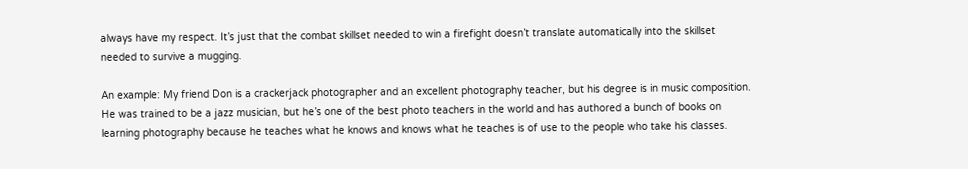always have my respect. It’s just that the combat skillset needed to win a firefight doesn’t translate automatically into the skillset needed to survive a mugging.

An example: My friend Don is a crackerjack photographer and an excellent photography teacher, but his degree is in music composition. He was trained to be a jazz musician, but he’s one of the best photo teachers in the world and has authored a bunch of books on learning photography because he teaches what he knows and knows what he teaches is of use to the people who take his classes.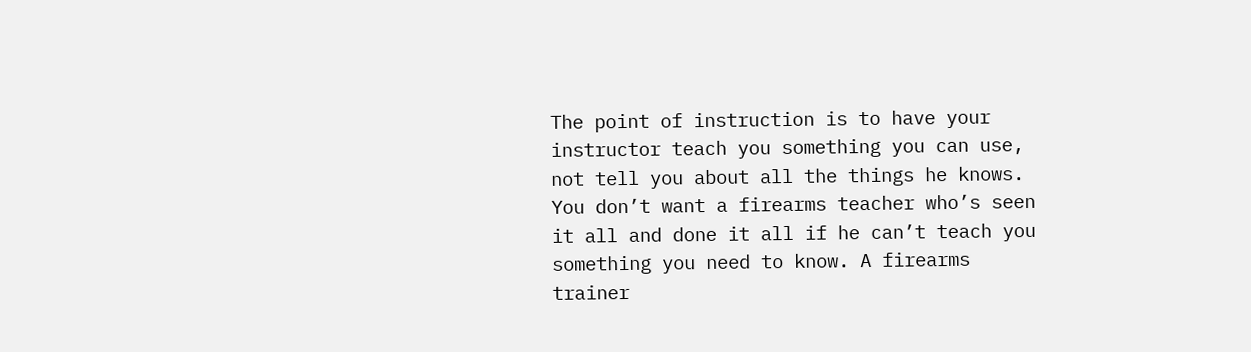The point of instruction is to have your instructor teach you something you can use, not tell you about all the things he knows. You don’t want a firearms teacher who’s seen it all and done it all if he can’t teach you something you need to know. A firearms trainer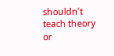shouldn’t teach theory or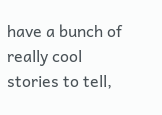have a bunch of really cool stories to tell,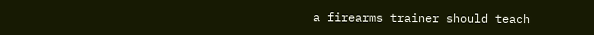a firearms trainer should teach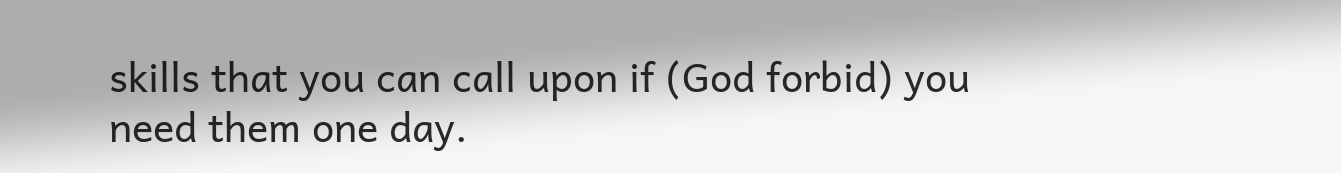skills that you can call upon if (God forbid) you need them one day.